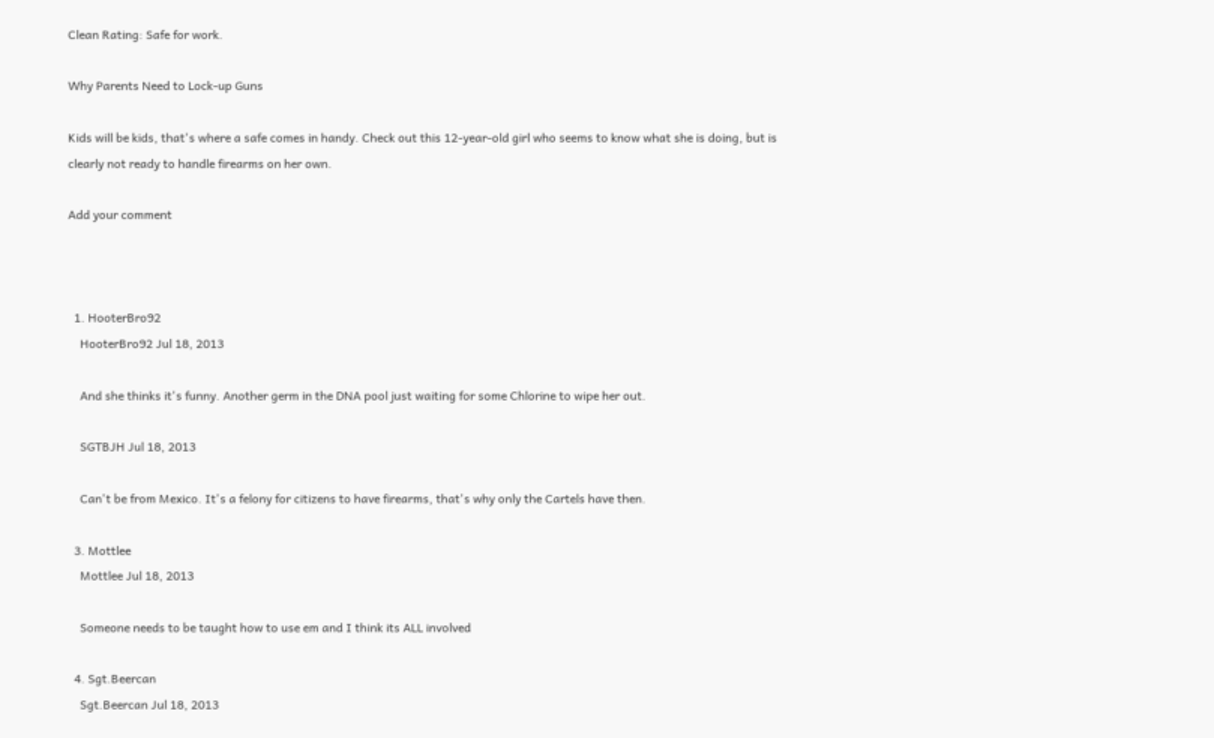Clean Rating: Safe for work.

Why Parents Need to Lock-up Guns

Kids will be kids, that's where a safe comes in handy. Check out this 12-year-old girl who seems to know what she is doing, but is clearly not ready to handle firearms on her own.

Add your comment



  1. HooterBro92
    HooterBro92 Jul 18, 2013

    And she thinks it's funny. Another germ in the DNA pool just waiting for some Chlorine to wipe her out.

    SGTBJH Jul 18, 2013

    Can't be from Mexico. It's a felony for citizens to have firearms, that's why only the Cartels have then.

  3. Mottlee
    Mottlee Jul 18, 2013

    Someone needs to be taught how to use em and I think its ALL involved

  4. Sgt.Beercan
    Sgt.Beercan Jul 18, 2013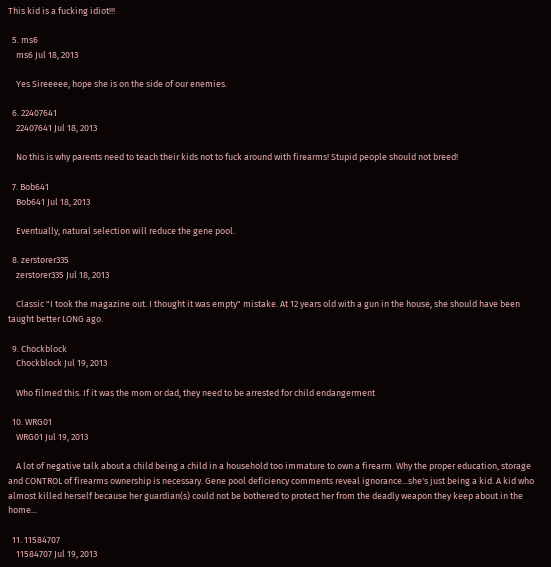This kid is a fucking idiot!!!

  5. ms6
    ms6 Jul 18, 2013

    Yes Sireeeee, hope she is on the side of our enemies.

  6. 22407641
    22407641 Jul 18, 2013

    No this is why parents need to teach their kids not to fuck around with firearms! Stupid people should not breed!

  7. Bob641
    Bob641 Jul 18, 2013

    Eventually, natural selection will reduce the gene pool.

  8. zerstorer335
    zerstorer335 Jul 18, 2013

    Classic "I took the magazine out. I thought it was empty" mistake. At 12 years old with a gun in the house, she should have been taught better LONG ago.

  9. Chockblock
    Chockblock Jul 19, 2013

    Who filmed this. If it was the mom or dad, they need to be arrested for child endangerment

  10. WRG01
    WRG01 Jul 19, 2013

    A lot of negative talk about a child being a child in a household too immature to own a firearm. Why the proper education, storage and CONTROL of firearms ownership is necessary. Gene pool deficiency comments reveal ignorance...she's just being a kid. A kid who almost killed herself because her guardian(s) could not be bothered to protect her from the deadly weapon they keep about in the home...

  11. 11584707
    11584707 Jul 19, 2013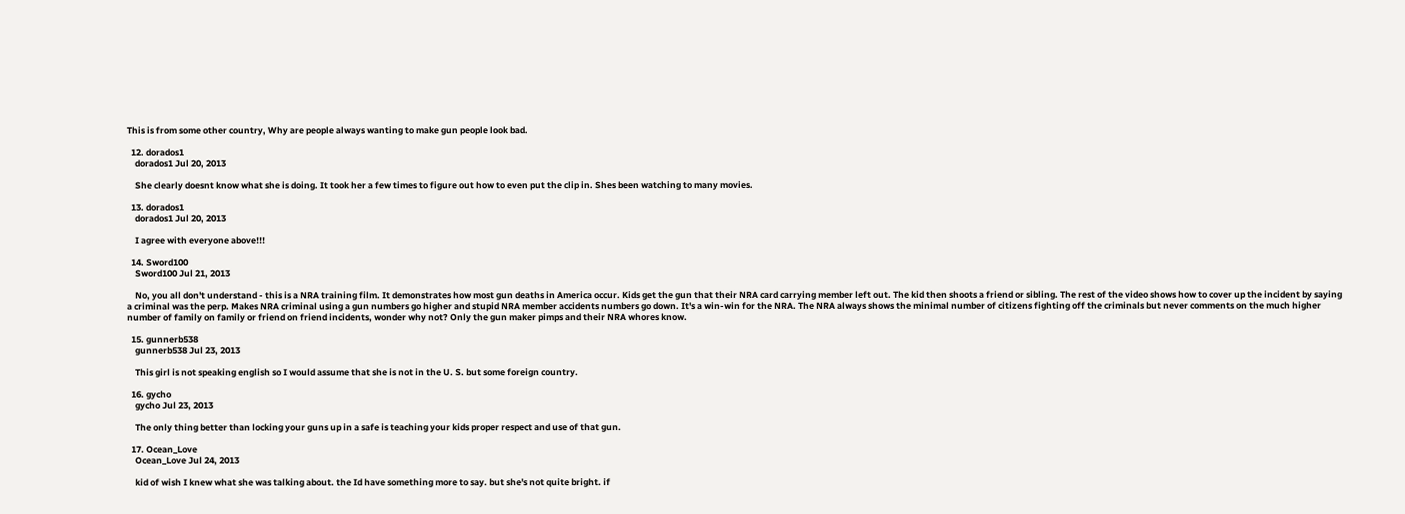This is from some other country, Why are people always wanting to make gun people look bad.

  12. dorados1
    dorados1 Jul 20, 2013

    She clearly doesnt know what she is doing. It took her a few times to figure out how to even put the clip in. Shes been watching to many movies.

  13. dorados1
    dorados1 Jul 20, 2013

    I agree with everyone above!!!

  14. Sword100
    Sword100 Jul 21, 2013

    No, you all don't understand - this is a NRA training film. It demonstrates how most gun deaths in America occur. Kids get the gun that their NRA card carrying member left out. The kid then shoots a friend or sibling. The rest of the video shows how to cover up the incident by saying a criminal was the perp. Makes NRA criminal using a gun numbers go higher and stupid NRA member accidents numbers go down. It's a win-win for the NRA. The NRA always shows the minimal number of citizens fighting off the criminals but never comments on the much higher number of family on family or friend on friend incidents, wonder why not? Only the gun maker pimps and their NRA whores know.

  15. gunnerb538
    gunnerb538 Jul 23, 2013

    This girl is not speaking english so I would assume that she is not in the U. S. but some foreign country.

  16. gycho
    gycho Jul 23, 2013

    The only thing better than locking your guns up in a safe is teaching your kids proper respect and use of that gun.

  17. Ocean_Love
    Ocean_Love Jul 24, 2013

    kid of wish I knew what she was talking about. the Id have something more to say. but she's not quite bright. if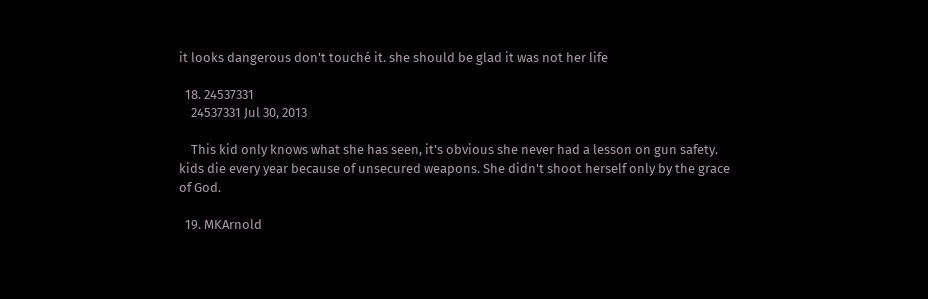it looks dangerous don't touché it. she should be glad it was not her life

  18. 24537331
    24537331 Jul 30, 2013

    This kid only knows what she has seen, it's obvious she never had a lesson on gun safety. kids die every year because of unsecured weapons. She didn't shoot herself only by the grace of God.

  19. MKArnold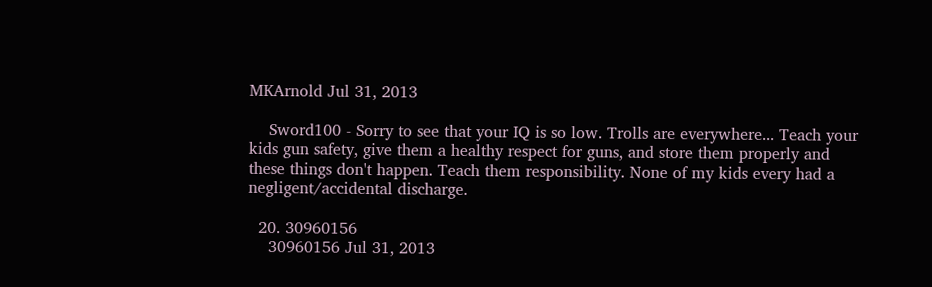MKArnold Jul 31, 2013

    Sword100 - Sorry to see that your IQ is so low. Trolls are everywhere... Teach your kids gun safety, give them a healthy respect for guns, and store them properly and these things don't happen. Teach them responsibility. None of my kids every had a negligent/accidental discharge.

  20. 30960156
    30960156 Jul 31, 2013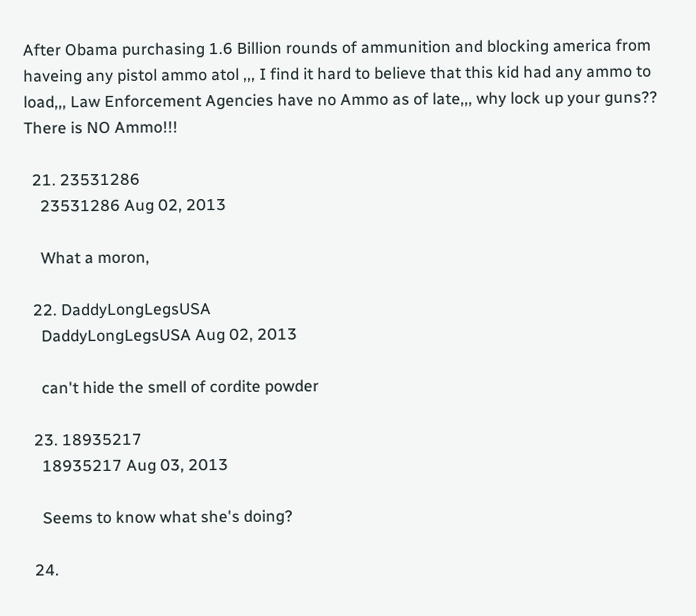After Obama purchasing 1.6 Billion rounds of ammunition and blocking america from haveing any pistol ammo atol ,,, I find it hard to believe that this kid had any ammo to load,,, Law Enforcement Agencies have no Ammo as of late,,, why lock up your guns?? There is NO Ammo!!!

  21. 23531286
    23531286 Aug 02, 2013

    What a moron,

  22. DaddyLongLegsUSA
    DaddyLongLegsUSA Aug 02, 2013

    can't hide the smell of cordite powder

  23. 18935217
    18935217 Aug 03, 2013

    Seems to know what she's doing?

  24.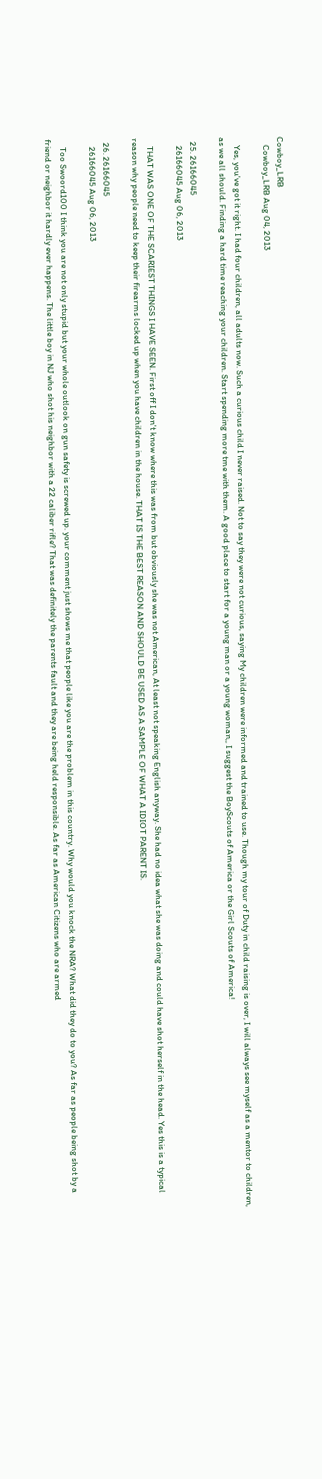Cowboy_LRB
    Cowboy_LRB Aug 04, 2013

    Yes, you've got it right. I had four children, all adults now. Such a curious child I never raised. Not to say they were not curious, saying My children were informed and trained to use. Though my tour of Duty in child raising is over, I will always see myself as a mentor to children, as we all should. Finding a hard time reaching your children. Start spending more tme with them. A good place to start for a young man or a young woman,, I suggest the BoyScouts of America or the Girl Scouts of America!

  25. 26166045
    26166045 Aug 06, 2013

    THAT WAS ONE OF THE SCARIEST THINGS I HAVE SEEN. First off I don't know where this was from but obviously she was not American, At least not speaking English anyway. She had no idea what she was doing and could have shot herself in the head. Yes this is a typical reason why people need to keep their firearms locked up when you have children in the house. THAT IS THE BEST REASON AND SHOULD BE USED AS A SAMPLE OF WHAT A IDIOT PARENT IS.

  26. 26166045
    26166045 Aug 06, 2013

    Too Swoord100 I think you are not only stupid but your whole outlook on gun safety is screwed up. your comment just shows me that people like you are the problem in this country. Why would you knock the NRA? What did they do to you? As far as people being shot by a friend or neighbor it hardly ever happens. The little boy in NJ who shot his neighbor with a 22 caliber rifle? That was definitely the parents fault and they are being held responsible. As far as American Citizens who are armed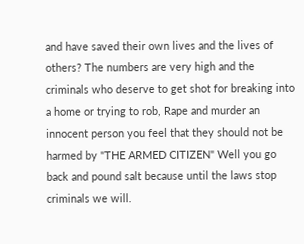and have saved their own lives and the lives of others? The numbers are very high and the criminals who deserve to get shot for breaking into a home or trying to rob, Rape and murder an innocent person you feel that they should not be harmed by "THE ARMED CITIZEN" Well you go back and pound salt because until the laws stop criminals we will.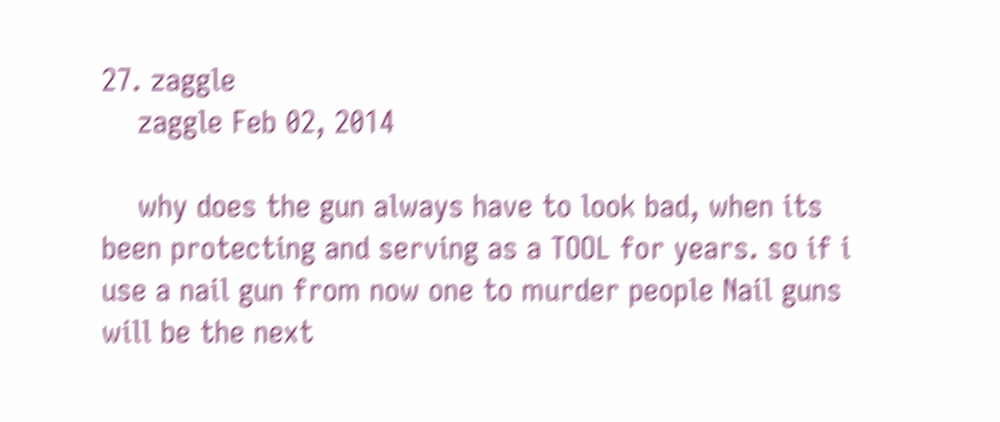27. zaggle
    zaggle Feb 02, 2014

    why does the gun always have to look bad, when its been protecting and serving as a TOOL for years. so if i use a nail gun from now one to murder people Nail guns will be the next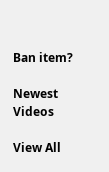Ban item?

Newest Videos

View All